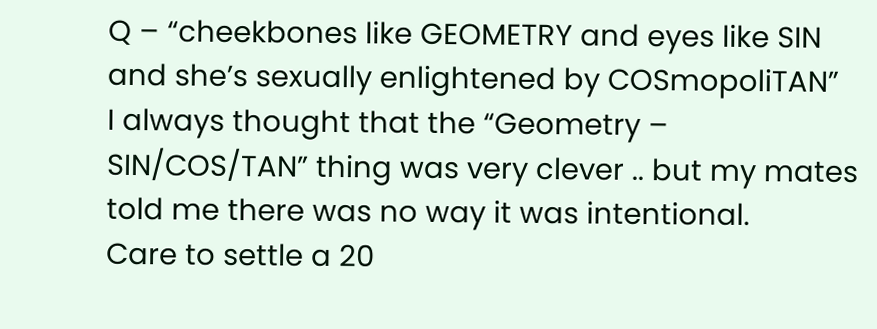Q – “cheekbones like GEOMETRY and eyes like SIN and she’s sexually enlightened by COSmopoliTAN”
I always thought that the “Geometry – SIN/COS/TAN” thing was very clever .. but my mates told me there was no way it was intentional.
Care to settle a 20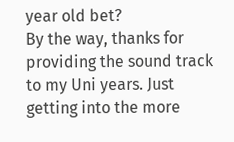year old bet?
By the way, thanks for providing the sound track to my Uni years. Just getting into the more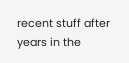recent stuff after years in the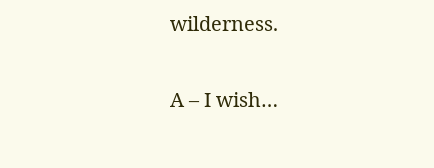wilderness.

A – I wish…